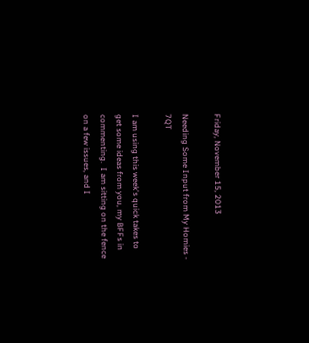Friday, November 15, 2013

Needing Some Input from My Homies - 7QT

I am using this week's quick takes to get some ideas from you, my BFFs in commenting.  I am sitting on the fence on a few issues, and I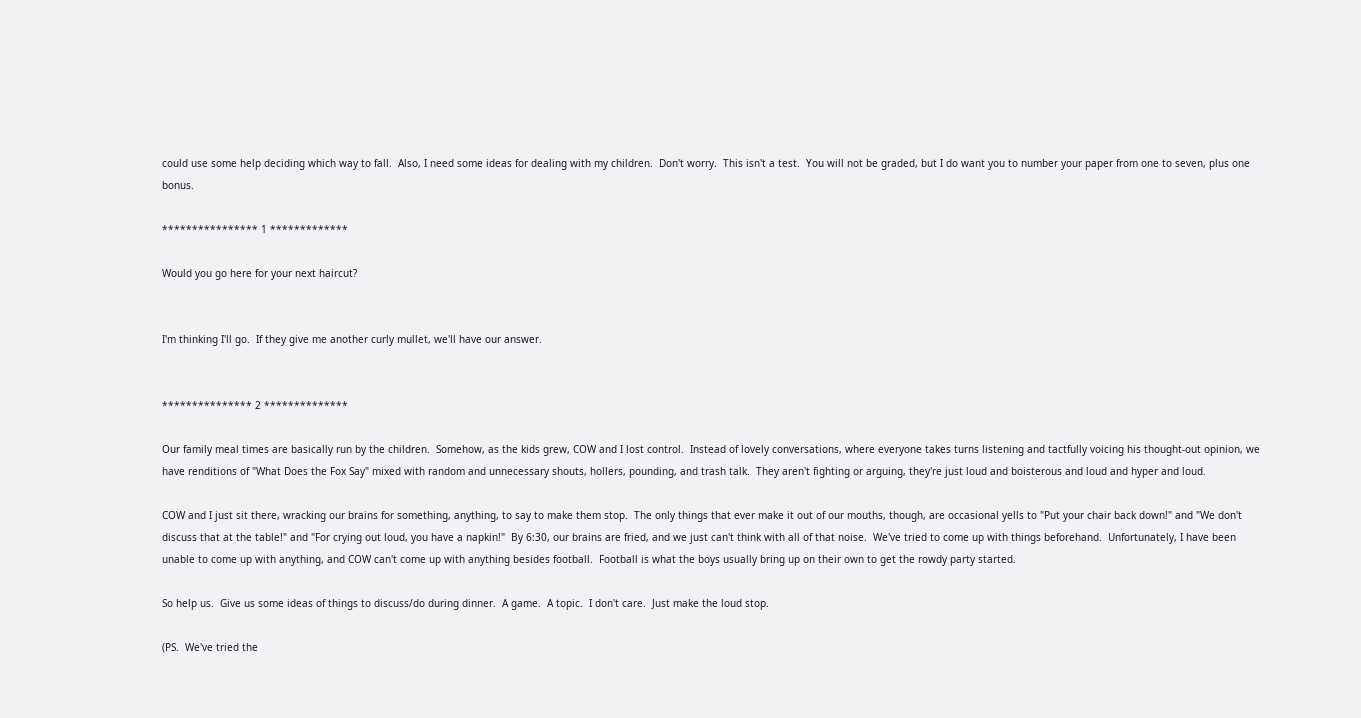could use some help deciding which way to fall.  Also, I need some ideas for dealing with my children.  Don't worry.  This isn't a test.  You will not be graded, but I do want you to number your paper from one to seven, plus one bonus.

**************** 1 *************

Would you go here for your next haircut?


I'm thinking I'll go.  If they give me another curly mullet, we'll have our answer.


*************** 2 **************

Our family meal times are basically run by the children.  Somehow, as the kids grew, COW and I lost control.  Instead of lovely conversations, where everyone takes turns listening and tactfully voicing his thought-out opinion, we have renditions of "What Does the Fox Say" mixed with random and unnecessary shouts, hollers, pounding, and trash talk.  They aren't fighting or arguing, they're just loud and boisterous and loud and hyper and loud.

COW and I just sit there, wracking our brains for something, anything, to say to make them stop.  The only things that ever make it out of our mouths, though, are occasional yells to "Put your chair back down!" and "We don't discuss that at the table!" and "For crying out loud, you have a napkin!"  By 6:30, our brains are fried, and we just can't think with all of that noise.  We've tried to come up with things beforehand.  Unfortunately, I have been unable to come up with anything, and COW can't come up with anything besides football.  Football is what the boys usually bring up on their own to get the rowdy party started.

So help us.  Give us some ideas of things to discuss/do during dinner.  A game.  A topic.  I don't care.  Just make the loud stop.

(PS.  We've tried the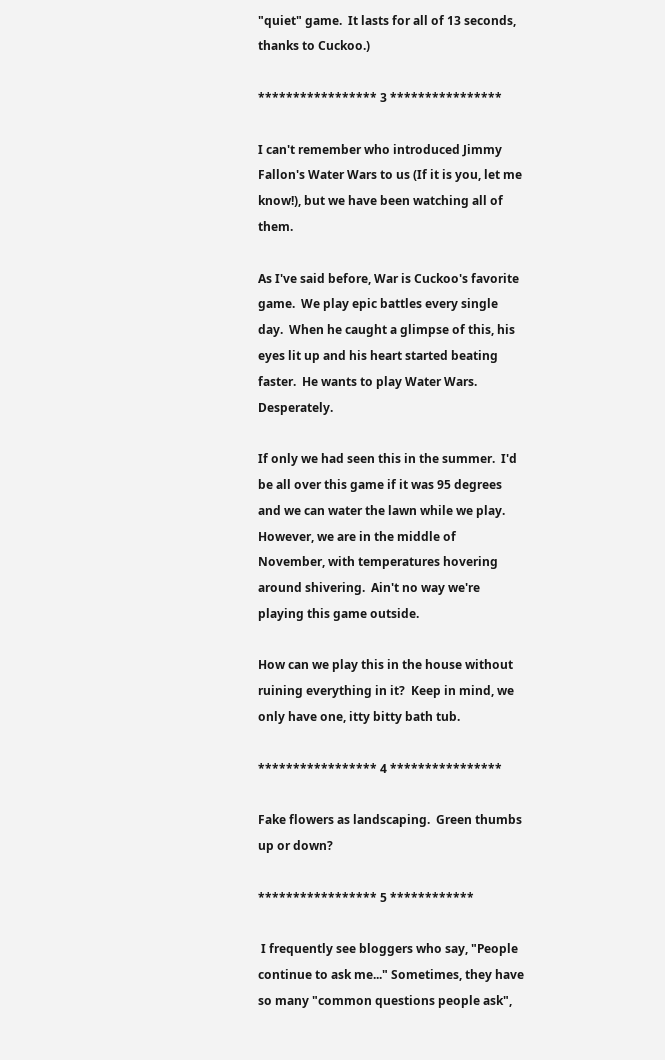"quiet" game.  It lasts for all of 13 seconds, thanks to Cuckoo.)

***************** 3 ****************

I can't remember who introduced Jimmy Fallon's Water Wars to us (If it is you, let me know!), but we have been watching all of them.

As I've said before, War is Cuckoo's favorite game.  We play epic battles every single day.  When he caught a glimpse of this, his eyes lit up and his heart started beating faster.  He wants to play Water Wars.  Desperately.

If only we had seen this in the summer.  I'd be all over this game if it was 95 degrees and we can water the lawn while we play.  However, we are in the middle of November, with temperatures hovering around shivering.  Ain't no way we're playing this game outside.

How can we play this in the house without ruining everything in it?  Keep in mind, we only have one, itty bitty bath tub.

***************** 4 ****************

Fake flowers as landscaping.  Green thumbs up or down?

***************** 5 ************

 I frequently see bloggers who say, "People continue to ask me..." Sometimes, they have so many "common questions people ask",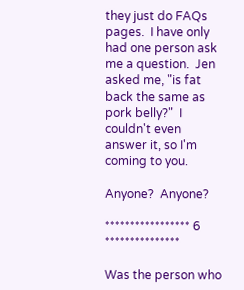they just do FAQs pages.  I have only had one person ask me a question.  Jen asked me, "is fat back the same as pork belly?"  I couldn't even answer it, so I'm coming to you.

Anyone?  Anyone?

***************** 6 ***************

Was the person who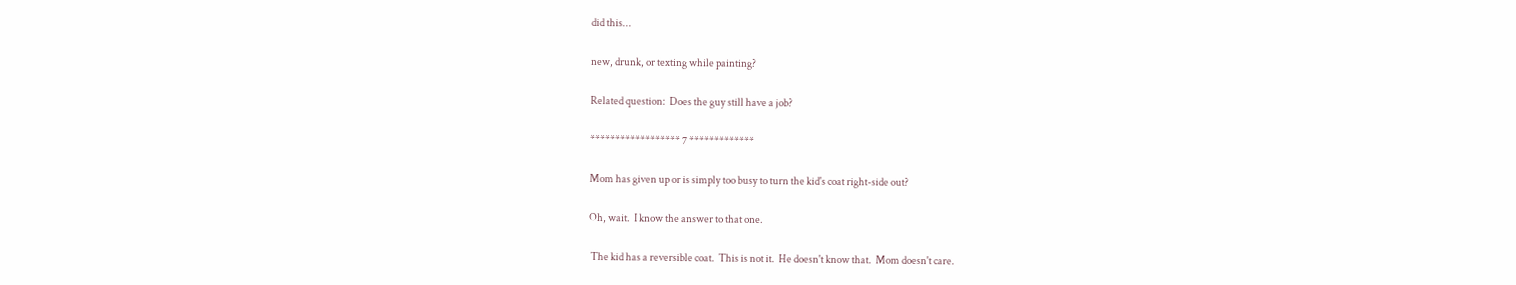did this...

new, drunk, or texting while painting?

Related question:  Does the guy still have a job?

****************** 7 *************

Mom has given up or is simply too busy to turn the kid's coat right-side out?

Oh, wait.  I know the answer to that one.

 The kid has a reversible coat.  This is not it.  He doesn't know that.  Mom doesn't care.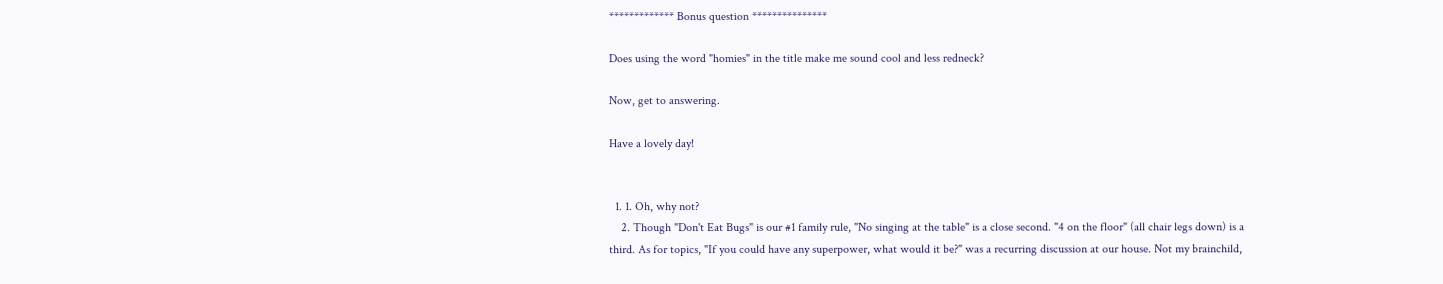************* Bonus question ***************

Does using the word "homies" in the title make me sound cool and less redneck?

Now, get to answering.

Have a lovely day!


  1. 1. Oh, why not?
    2. Though "Don't Eat Bugs" is our #1 family rule, "No singing at the table" is a close second. "4 on the floor" (all chair legs down) is a third. As for topics, "If you could have any superpower, what would it be?" was a recurring discussion at our house. Not my brainchild,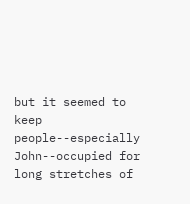but it seemed to keep people--especially John--occupied for long stretches of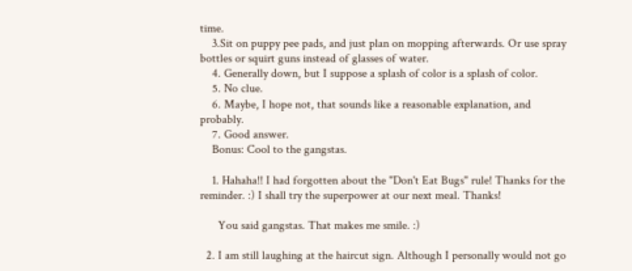time.
    3.Sit on puppy pee pads, and just plan on mopping afterwards. Or use spray bottles or squirt guns instead of glasses of water.
    4. Generally down, but I suppose a splash of color is a splash of color.
    5. No clue.
    6. Maybe, I hope not, that sounds like a reasonable explanation, and probably.
    7. Good answer.
    Bonus: Cool to the gangstas.

    1. Hahaha!! I had forgotten about the "Don't Eat Bugs" rule! Thanks for the reminder. :) I shall try the superpower at our next meal. Thanks!

      You said gangstas. That makes me smile. :)

  2. I am still laughing at the haircut sign. Although I personally would not go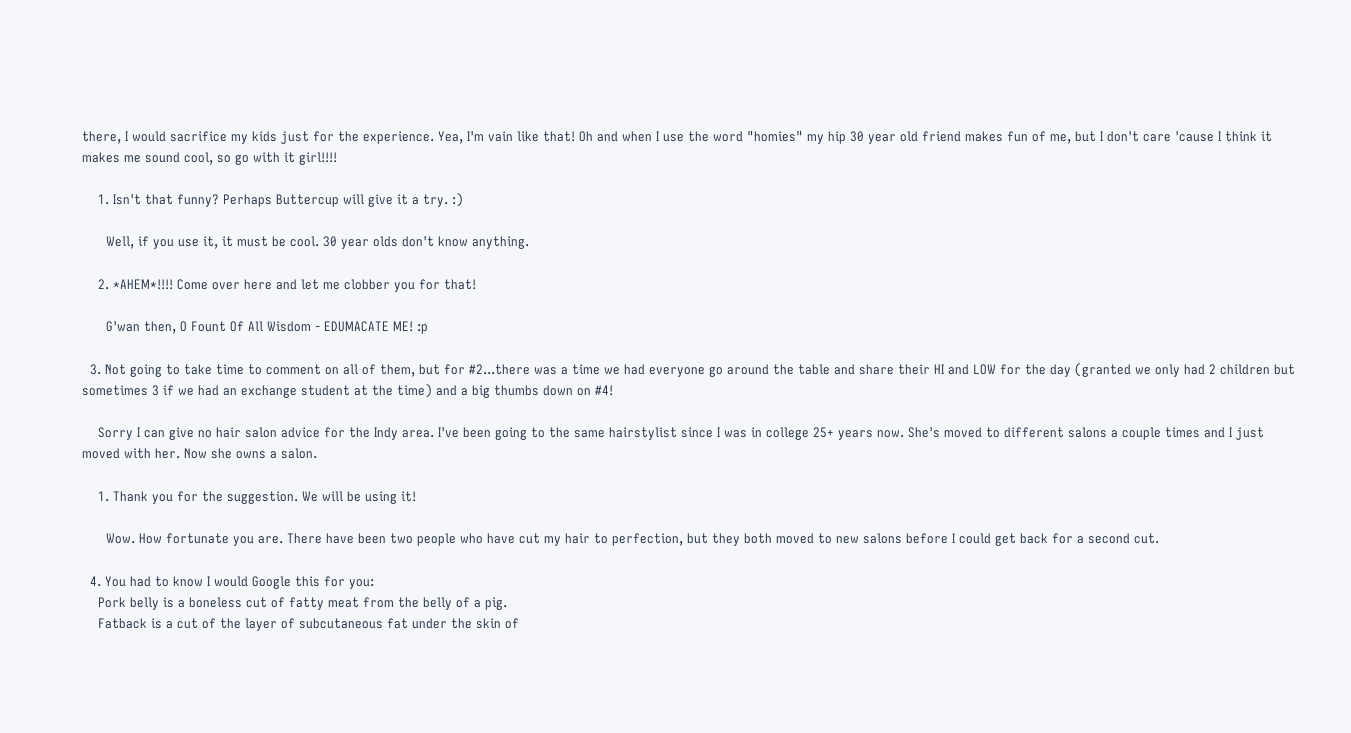there, I would sacrifice my kids just for the experience. Yea, I'm vain like that! Oh and when I use the word "homies" my hip 30 year old friend makes fun of me, but I don't care 'cause I think it makes me sound cool, so go with it girl!!!!

    1. Isn't that funny? Perhaps Buttercup will give it a try. :)

      Well, if you use it, it must be cool. 30 year olds don't know anything.

    2. *AHEM*!!!! Come over here and let me clobber you for that!

      G'wan then, O Fount Of All Wisdom - EDUMACATE ME! :p

  3. Not going to take time to comment on all of them, but for #2...there was a time we had everyone go around the table and share their HI and LOW for the day (granted we only had 2 children but sometimes 3 if we had an exchange student at the time) and a big thumbs down on #4!

    Sorry I can give no hair salon advice for the Indy area. I've been going to the same hairstylist since I was in college 25+ years now. She's moved to different salons a couple times and I just moved with her. Now she owns a salon.

    1. Thank you for the suggestion. We will be using it!

      Wow. How fortunate you are. There have been two people who have cut my hair to perfection, but they both moved to new salons before I could get back for a second cut.

  4. You had to know I would Google this for you:
    Pork belly is a boneless cut of fatty meat from the belly of a pig.
    Fatback is a cut of the layer of subcutaneous fat under the skin of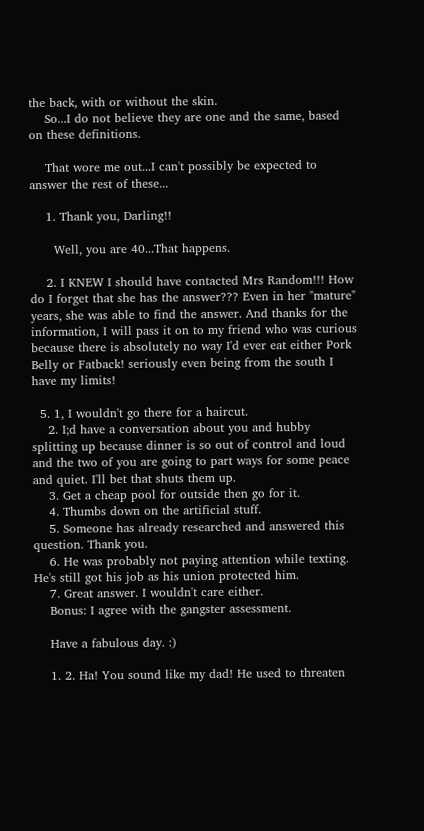the back, with or without the skin.
    So...I do not believe they are one and the same, based on these definitions.

    That wore me out...I can't possibly be expected to answer the rest of these...

    1. Thank you, Darling!!

      Well, you are 40...That happens.

    2. I KNEW I should have contacted Mrs Random!!! How do I forget that she has the answer??? Even in her "mature" years, she was able to find the answer. And thanks for the information, I will pass it on to my friend who was curious because there is absolutely no way I'd ever eat either Pork Belly or Fatback! seriously even being from the south I have my limits!

  5. 1, I wouldn't go there for a haircut.
    2. I;d have a conversation about you and hubby splitting up because dinner is so out of control and loud and the two of you are going to part ways for some peace and quiet. I'll bet that shuts them up.
    3. Get a cheap pool for outside then go for it.
    4. Thumbs down on the artificial stuff.
    5. Someone has already researched and answered this question. Thank you.
    6. He was probably not paying attention while texting. He's still got his job as his union protected him.
    7. Great answer. I wouldn't care either.
    Bonus: I agree with the gangster assessment.

    Have a fabulous day. :)

    1. 2. Ha! You sound like my dad! He used to threaten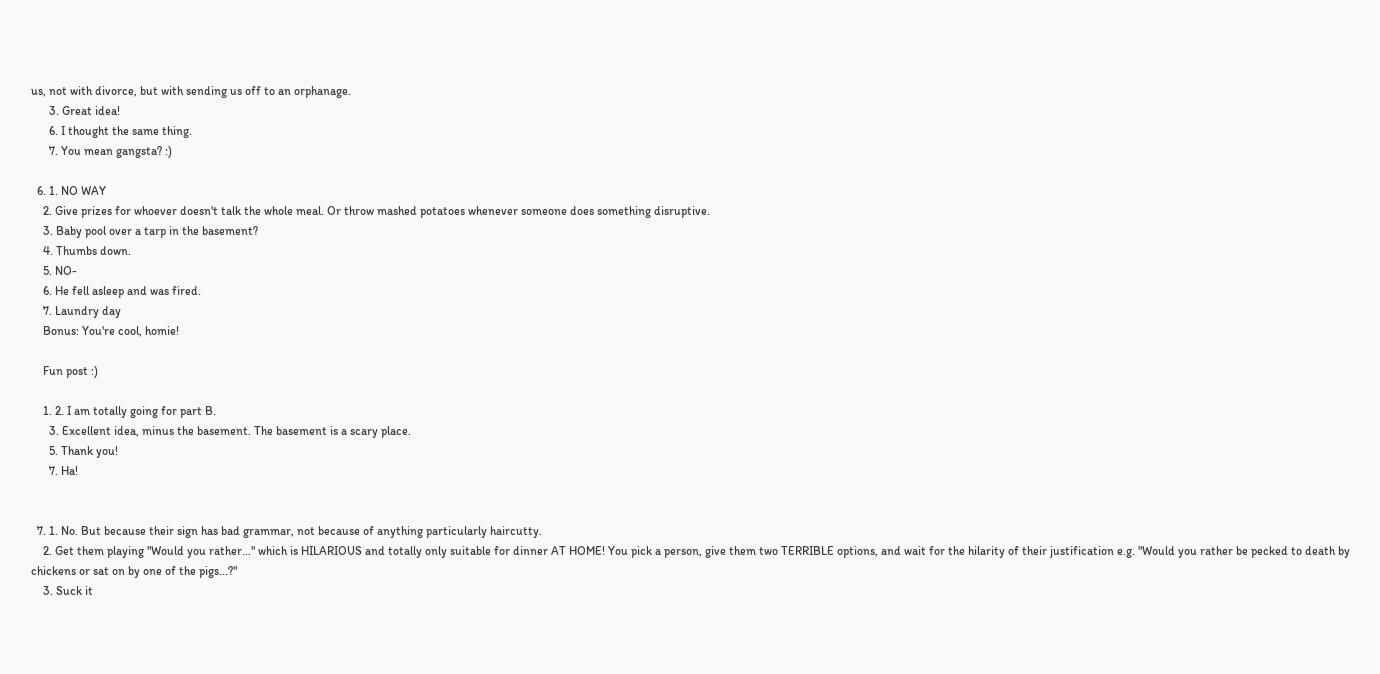us, not with divorce, but with sending us off to an orphanage.
      3. Great idea!
      6. I thought the same thing.
      7. You mean gangsta? :)

  6. 1. NO WAY
    2. Give prizes for whoever doesn't talk the whole meal. Or throw mashed potatoes whenever someone does something disruptive.
    3. Baby pool over a tarp in the basement?
    4. Thumbs down.
    5. NO-
    6. He fell asleep and was fired.
    7. Laundry day
    Bonus: You're cool, homie!

    Fun post :)

    1. 2. I am totally going for part B.
      3. Excellent idea, minus the basement. The basement is a scary place.
      5. Thank you!
      7. Ha!


  7. 1. No. But because their sign has bad grammar, not because of anything particularly haircutty.
    2. Get them playing "Would you rather..." which is HILARIOUS and totally only suitable for dinner AT HOME! You pick a person, give them two TERRIBLE options, and wait for the hilarity of their justification e.g. "Would you rather be pecked to death by chickens or sat on by one of the pigs...?"
    3. Suck it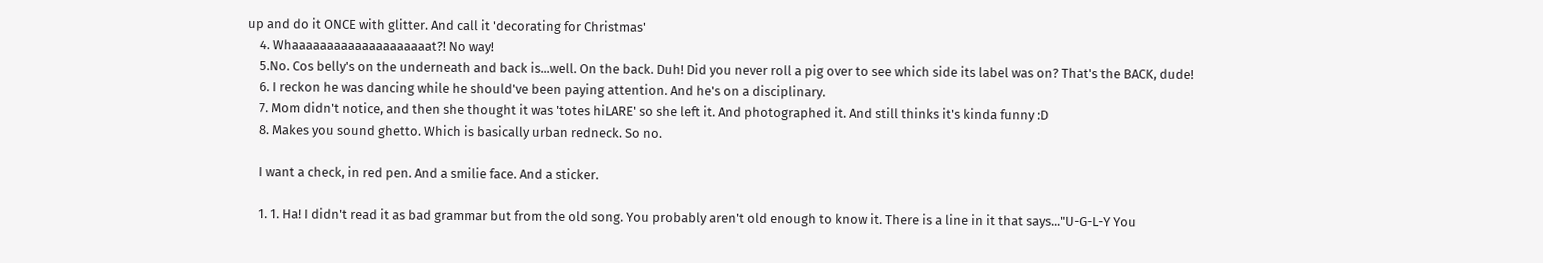up and do it ONCE with glitter. And call it 'decorating for Christmas'
    4. Whaaaaaaaaaaaaaaaaaaaat?! No way!
    5.No. Cos belly's on the underneath and back is...well. On the back. Duh! Did you never roll a pig over to see which side its label was on? That's the BACK, dude!
    6. I reckon he was dancing while he should've been paying attention. And he's on a disciplinary.
    7. Mom didn't notice, and then she thought it was 'totes hiLARE' so she left it. And photographed it. And still thinks it's kinda funny :D
    8. Makes you sound ghetto. Which is basically urban redneck. So no.

    I want a check, in red pen. And a smilie face. And a sticker.

    1. 1. Ha! I didn't read it as bad grammar but from the old song. You probably aren't old enough to know it. There is a line in it that says..."U-G-L-Y You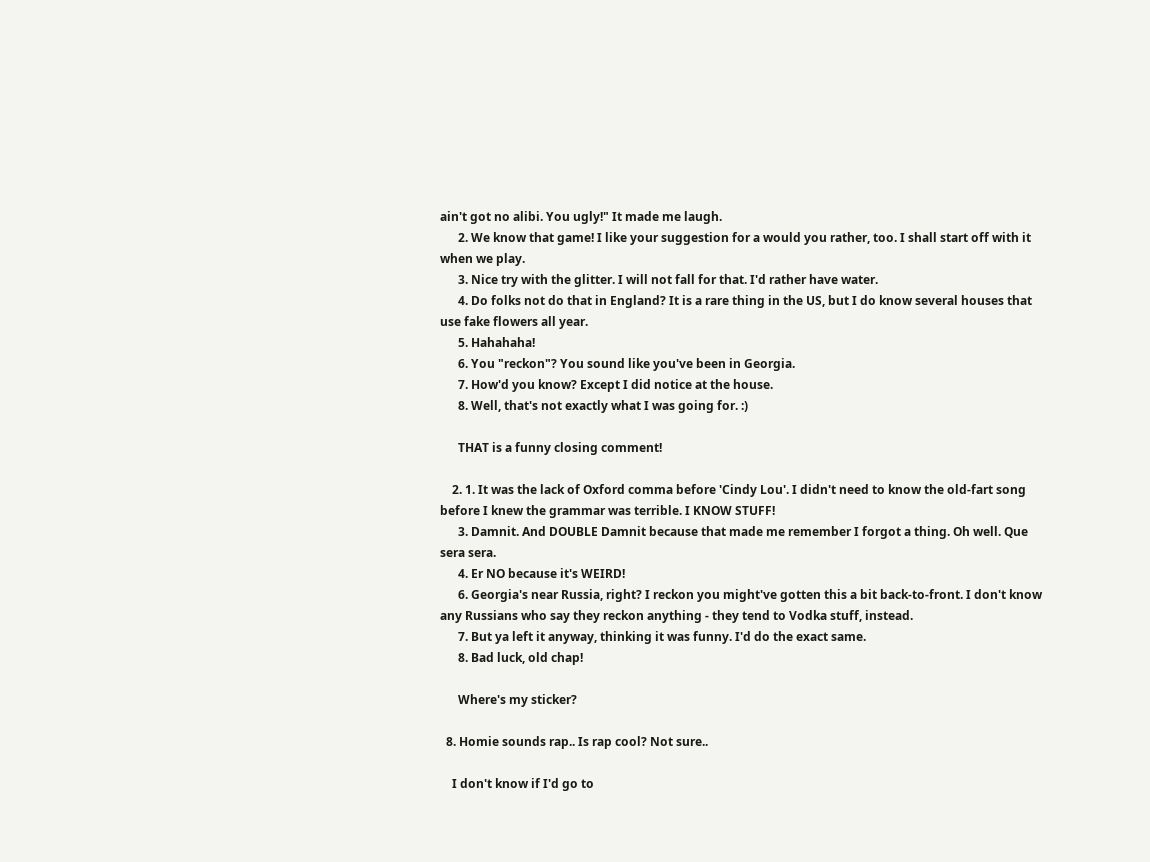ain't got no alibi. You ugly!" It made me laugh.
      2. We know that game! I like your suggestion for a would you rather, too. I shall start off with it when we play.
      3. Nice try with the glitter. I will not fall for that. I'd rather have water.
      4. Do folks not do that in England? It is a rare thing in the US, but I do know several houses that use fake flowers all year.
      5. Hahahaha!
      6. You "reckon"? You sound like you've been in Georgia.
      7. How'd you know? Except I did notice at the house.
      8. Well, that's not exactly what I was going for. :)

      THAT is a funny closing comment!

    2. 1. It was the lack of Oxford comma before 'Cindy Lou'. I didn't need to know the old-fart song before I knew the grammar was terrible. I KNOW STUFF!
      3. Damnit. And DOUBLE Damnit because that made me remember I forgot a thing. Oh well. Que sera sera.
      4. Er NO because it's WEIRD!
      6. Georgia's near Russia, right? I reckon you might've gotten this a bit back-to-front. I don't know any Russians who say they reckon anything - they tend to Vodka stuff, instead.
      7. But ya left it anyway, thinking it was funny. I'd do the exact same.
      8. Bad luck, old chap!

      Where's my sticker?

  8. Homie sounds rap.. Is rap cool? Not sure..

    I don't know if I'd go to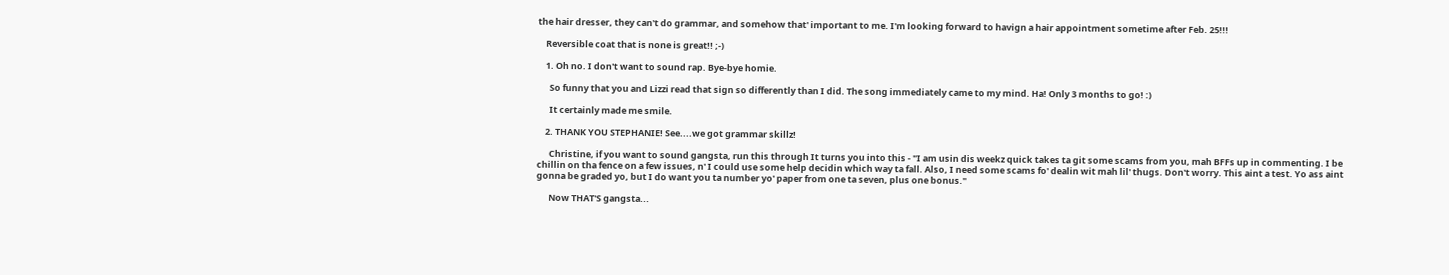the hair dresser, they can't do grammar, and somehow that' important to me. I'm looking forward to havign a hair appointment sometime after Feb. 25!!!

    Reversible coat that is none is great!! ;-)

    1. Oh no. I don't want to sound rap. Bye-bye homie.

      So funny that you and Lizzi read that sign so differently than I did. The song immediately came to my mind. Ha! Only 3 months to go! :)

      It certainly made me smile.

    2. THANK YOU STEPHANIE! See....we got grammar skillz!

      Christine, if you want to sound gangsta, run this through It turns you into this - "I am usin dis weekz quick takes ta git some scams from you, mah BFFs up in commenting. I be chillin on tha fence on a few issues, n' I could use some help decidin which way ta fall. Also, I need some scams fo' dealin wit mah lil' thugs. Don't worry. This aint a test. Yo ass aint gonna be graded yo, but I do want you ta number yo' paper from one ta seven, plus one bonus."

      Now THAT'S gangsta...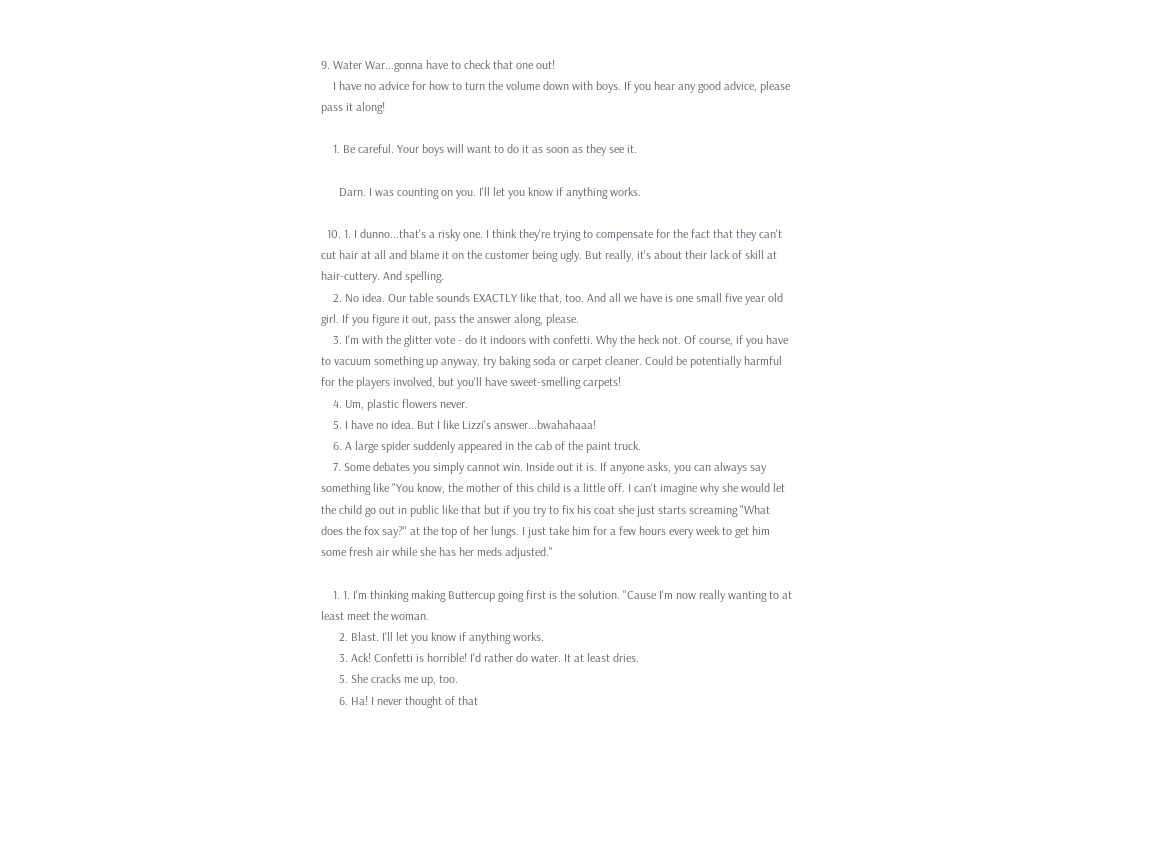9. Water War...gonna have to check that one out!
    I have no advice for how to turn the volume down with boys. If you hear any good advice, please pass it along!

    1. Be careful. Your boys will want to do it as soon as they see it.

      Darn. I was counting on you. I'll let you know if anything works.

  10. 1. I dunno...that's a risky one. I think they're trying to compensate for the fact that they can't cut hair at all and blame it on the customer being ugly. But really, it's about their lack of skill at hair-cuttery. And spelling.
    2. No idea. Our table sounds EXACTLY like that, too. And all we have is one small five year old girl. If you figure it out, pass the answer along, please.
    3. I'm with the glitter vote - do it indoors with confetti. Why the heck not. Of course, if you have to vacuum something up anyway, try baking soda or carpet cleaner. Could be potentially harmful for the players involved, but you'll have sweet-smelling carpets!
    4. Um, plastic flowers never.
    5. I have no idea. But I like Lizzi's answer...bwahahaaa!
    6. A large spider suddenly appeared in the cab of the paint truck.
    7. Some debates you simply cannot win. Inside out it is. If anyone asks, you can always say something like "You know, the mother of this child is a little off. I can't imagine why she would let the child go out in public like that but if you try to fix his coat she just starts screaming "What does the fox say?" at the top of her lungs. I just take him for a few hours every week to get him some fresh air while she has her meds adjusted."

    1. 1. I'm thinking making Buttercup going first is the solution. "Cause I'm now really wanting to at least meet the woman.
      2. Blast. I'll let you know if anything works.
      3. Ack! Confetti is horrible! I'd rather do water. It at least dries.
      5. She cracks me up, too.
      6. Ha! I never thought of that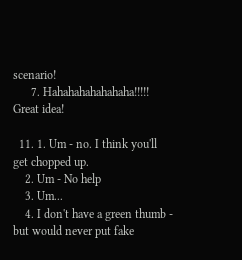scenario!
      7. Hahahahahahahaha!!!!! Great idea!

  11. 1. Um - no. I think you'll get chopped up.
    2. Um - No help
    3. Um...
    4. I don't have a green thumb - but would never put fake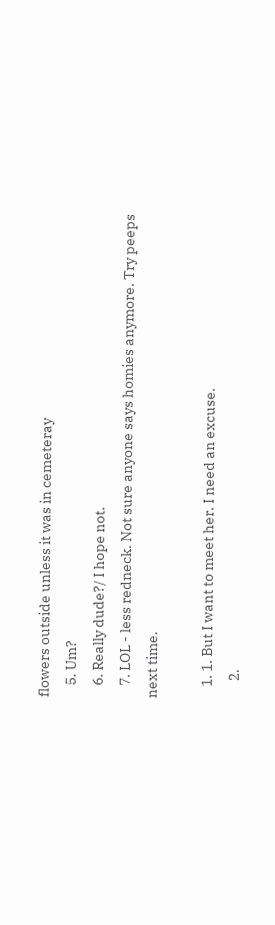flowers outside unless it was in cemeteray
    5. Um?
    6. Really dude?/ I hope not.
    7. LOL - less redneck. Not sure anyone says homies anymore. Try peeps next time.

    1. 1. But I want to meet her. I need an excuse.
      2.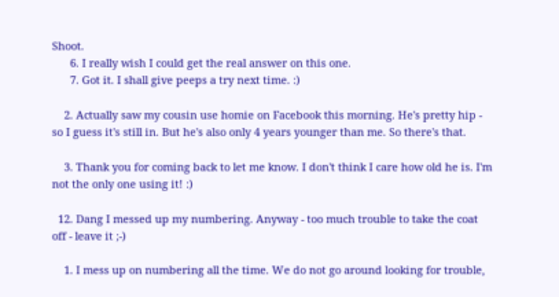Shoot.
      6. I really wish I could get the real answer on this one.
      7. Got it. I shall give peeps a try next time. :)

    2. Actually saw my cousin use homie on Facebook this morning. He's pretty hip - so I guess it's still in. But he's also only 4 years younger than me. So there's that.

    3. Thank you for coming back to let me know. I don't think I care how old he is. I'm not the only one using it! :)

  12. Dang I messed up my numbering. Anyway - too much trouble to take the coat off - leave it ;-)

    1. I mess up on numbering all the time. We do not go around looking for trouble,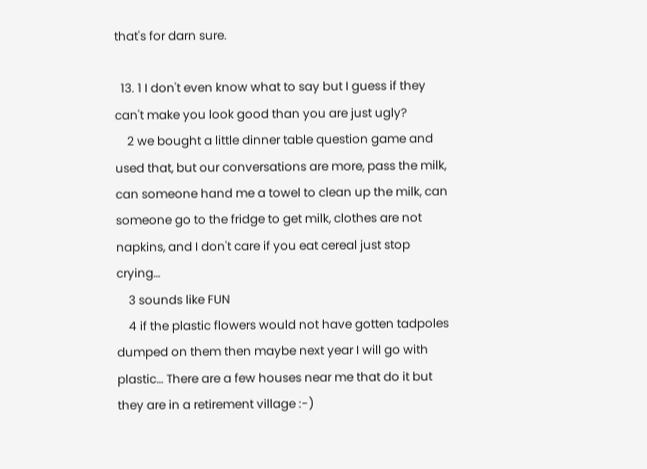that's for darn sure.

  13. 1 I don't even know what to say but I guess if they can't make you look good than you are just ugly?
    2 we bought a little dinner table question game and used that, but our conversations are more, pass the milk, can someone hand me a towel to clean up the milk, can someone go to the fridge to get milk, clothes are not napkins, and I don't care if you eat cereal just stop crying…
    3 sounds like FUN
    4 if the plastic flowers would not have gotten tadpoles dumped on them then maybe next year I will go with plastic… There are a few houses near me that do it but they are in a retirement village :-)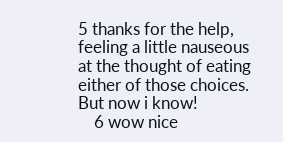5 thanks for the help, feeling a little nauseous at the thought of eating either of those choices. But now i know!
    6 wow nice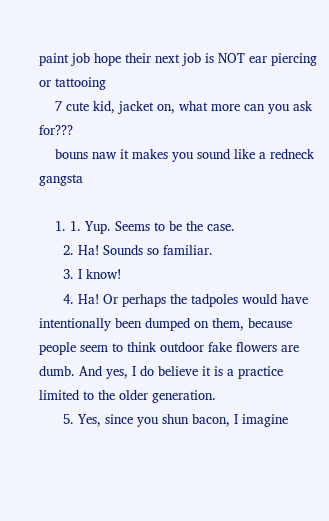paint job hope their next job is NOT ear piercing or tattooing
    7 cute kid, jacket on, what more can you ask for???
    bouns naw it makes you sound like a redneck gangsta

    1. 1. Yup. Seems to be the case.
      2. Ha! Sounds so familiar.
      3. I know!
      4. Ha! Or perhaps the tadpoles would have intentionally been dumped on them, because people seem to think outdoor fake flowers are dumb. And yes, I do believe it is a practice limited to the older generation.
      5. Yes, since you shun bacon, I imagine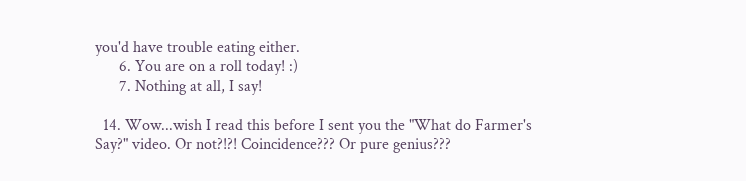you'd have trouble eating either.
      6. You are on a roll today! :)
      7. Nothing at all, I say!

  14. Wow...wish I read this before I sent you the "What do Farmer's Say?" video. Or not?!?! Coincidence??? Or pure genius???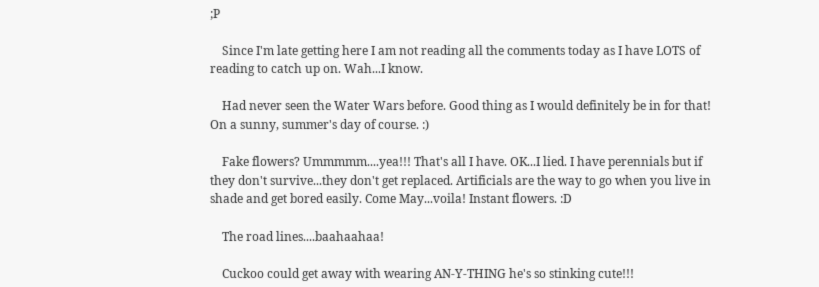;P

    Since I'm late getting here I am not reading all the comments today as I have LOTS of reading to catch up on. Wah...I know.

    Had never seen the Water Wars before. Good thing as I would definitely be in for that! On a sunny, summer's day of course. :)

    Fake flowers? Ummmmm....yea!!! That's all I have. OK...I lied. I have perennials but if they don't survive...they don't get replaced. Artificials are the way to go when you live in shade and get bored easily. Come May...voila! Instant flowers. :D

    The road lines....baahaahaa!

    Cuckoo could get away with wearing AN-Y-THING he's so stinking cute!!!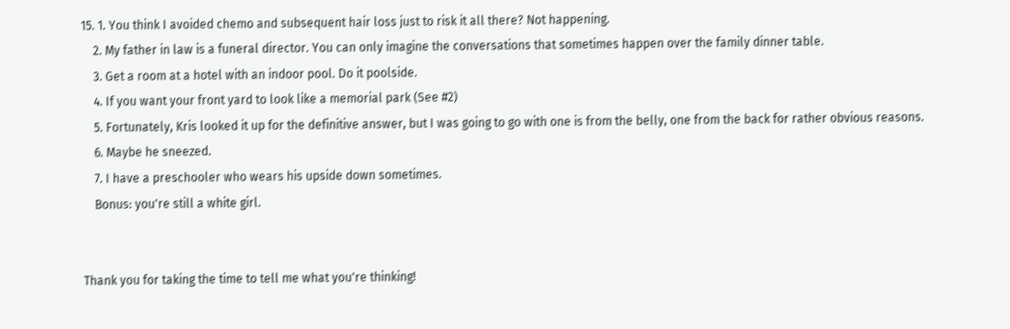15. 1. You think I avoided chemo and subsequent hair loss just to risk it all there? Not happening.
    2. My father in law is a funeral director. You can only imagine the conversations that sometimes happen over the family dinner table.
    3. Get a room at a hotel with an indoor pool. Do it poolside.
    4. If you want your front yard to look like a memorial park (See #2)
    5. Fortunately, Kris looked it up for the definitive answer, but I was going to go with one is from the belly, one from the back for rather obvious reasons.
    6. Maybe he sneezed.
    7. I have a preschooler who wears his upside down sometimes.
    Bonus: you're still a white girl.


Thank you for taking the time to tell me what you're thinking!